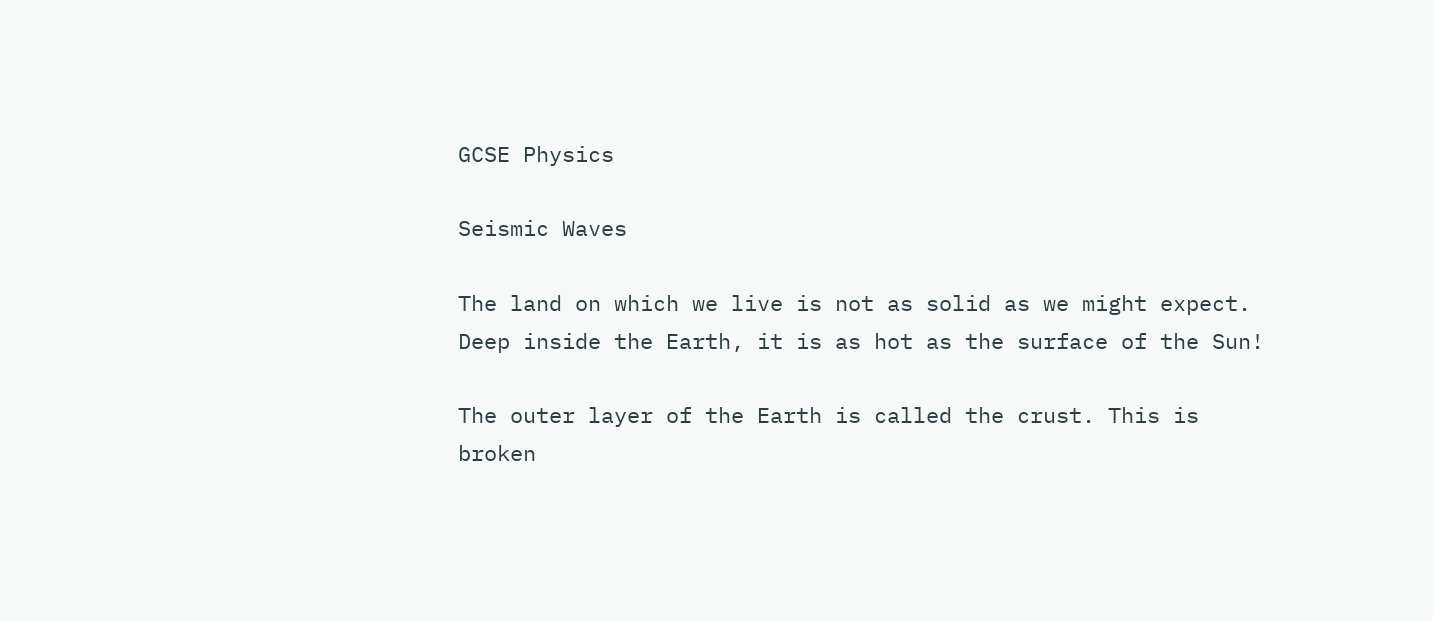GCSE Physics

Seismic Waves

The land on which we live is not as solid as we might expect. Deep inside the Earth, it is as hot as the surface of the Sun!

The outer layer of the Earth is called the crust. This is broken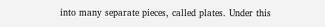into many separate pieces, called plates. Under this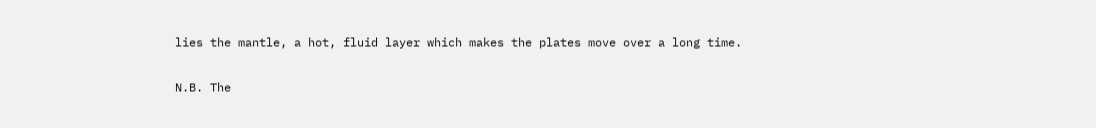lies the mantle, a hot, fluid layer which makes the plates move over a long time.

N.B. The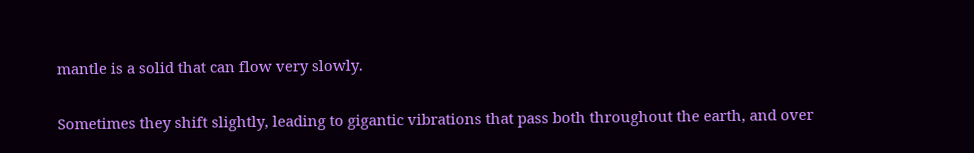mantle is a solid that can flow very slowly.

Sometimes they shift slightly, leading to gigantic vibrations that pass both throughout the earth, and over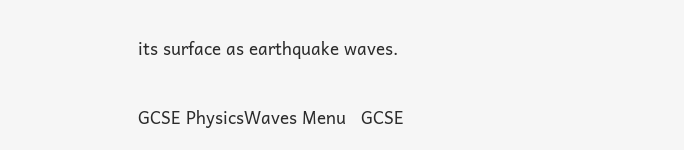its surface as earthquake waves.

GCSE PhysicsWaves Menu   GCSE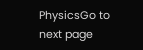PhysicsGo to next page